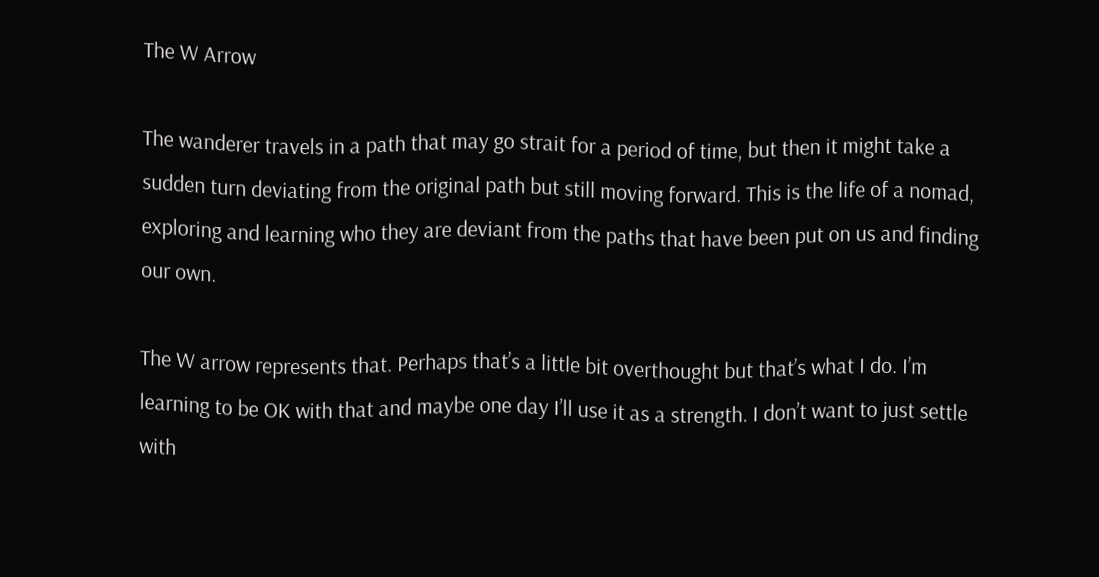The W Arrow

The wanderer travels in a path that may go strait for a period of time, but then it might take a sudden turn deviating from the original path but still moving forward. This is the life of a nomad, exploring and learning who they are deviant from the paths that have been put on us and finding our own.

The W arrow represents that. Perhaps that’s a little bit overthought but that’s what I do. I’m learning to be OK with that and maybe one day I’ll use it as a strength. I don’t want to just settle with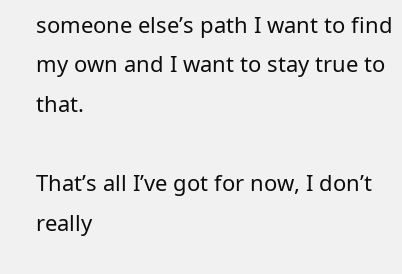someone else’s path I want to find my own and I want to stay true to that.

That’s all I’ve got for now, I don’t really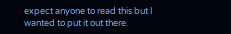expect anyone to read this but I wanted to put it out there.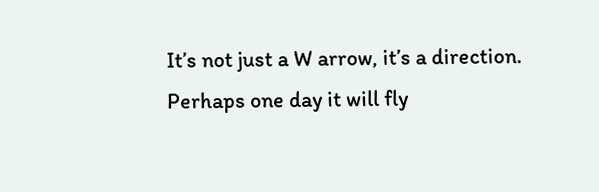It’s not just a W arrow, it’s a direction. Perhaps one day it will fly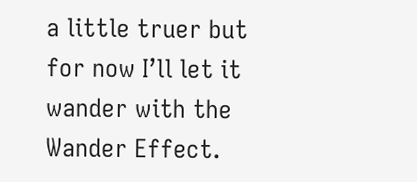a little truer but for now I’ll let it wander with the Wander Effect.